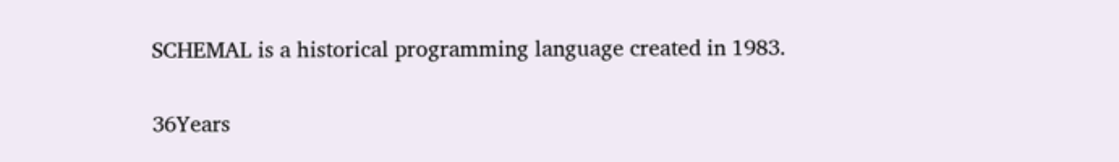SCHEMAL is a historical programming language created in 1983.

36Years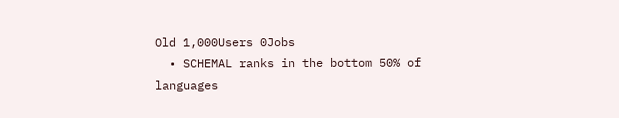Old 1,000Users 0Jobs
  • SCHEMAL ranks in the bottom 50% of languages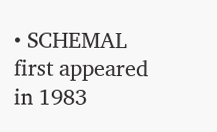• SCHEMAL first appeared in 1983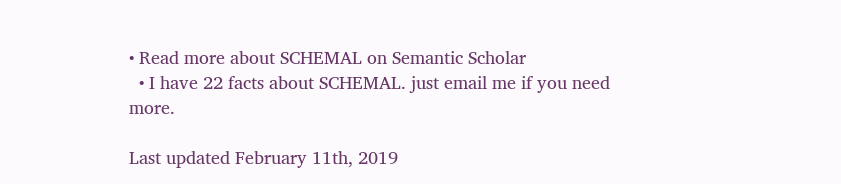• Read more about SCHEMAL on Semantic Scholar
  • I have 22 facts about SCHEMAL. just email me if you need more.

Last updated February 11th, 2019